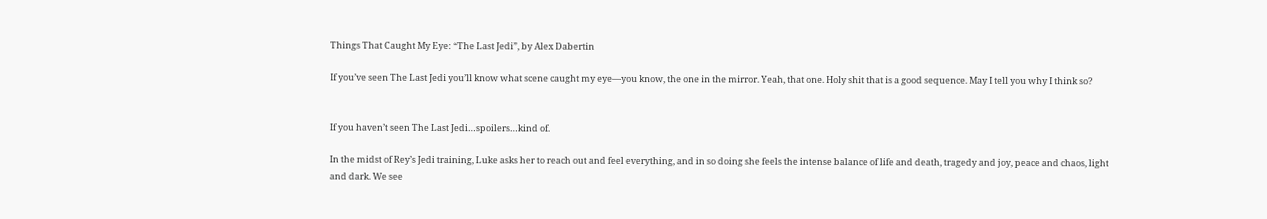Things That Caught My Eye: “The Last Jedi”, by Alex Dabertin

If you’ve seen The Last Jedi you’ll know what scene caught my eye—you know, the one in the mirror. Yeah, that one. Holy shit that is a good sequence. May I tell you why I think so?


If you haven’t seen The Last Jedi…spoilers…kind of.

In the midst of Rey’s Jedi training, Luke asks her to reach out and feel everything, and in so doing she feels the intense balance of life and death, tragedy and joy, peace and chaos, light and dark. We see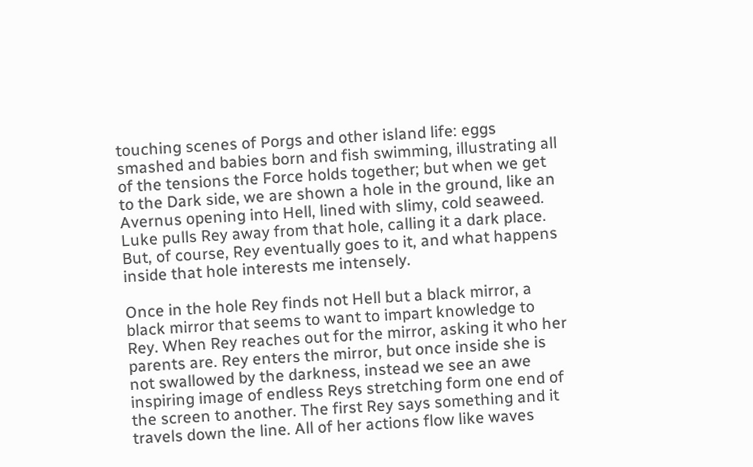touching scenes of Porgs and other island life: eggs smashed and babies born and fish swimming, illustrating all of the tensions the Force holds together; but when we get to the Dark side, we are shown a hole in the ground, like an Avernus opening into Hell, lined with slimy, cold seaweed. Luke pulls Rey away from that hole, calling it a dark place. But, of course, Rey eventually goes to it, and what happens inside that hole interests me intensely.

Once in the hole Rey finds not Hell but a black mirror, a black mirror that seems to want to impart knowledge to Rey. When Rey reaches out for the mirror, asking it who her parents are. Rey enters the mirror, but once inside she is not swallowed by the darkness, instead we see an awe inspiring image of endless Reys stretching form one end of the screen to another. The first Rey says something and it travels down the line. All of her actions flow like waves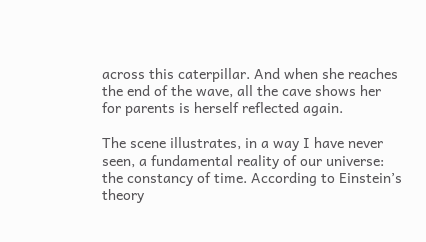across this caterpillar. And when she reaches the end of the wave, all the cave shows her for parents is herself reflected again.

The scene illustrates, in a way I have never seen, a fundamental reality of our universe: the constancy of time. According to Einstein’s theory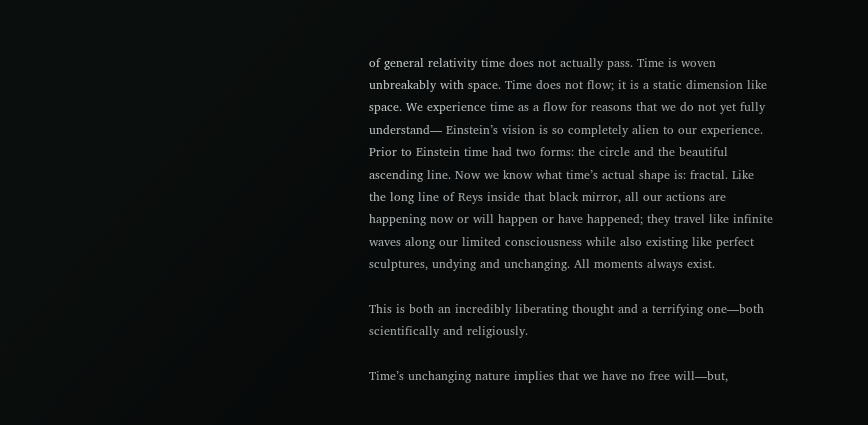of general relativity time does not actually pass. Time is woven unbreakably with space. Time does not flow; it is a static dimension like space. We experience time as a flow for reasons that we do not yet fully understand— Einstein’s vision is so completely alien to our experience. Prior to Einstein time had two forms: the circle and the beautiful ascending line. Now we know what time’s actual shape is: fractal. Like the long line of Reys inside that black mirror, all our actions are happening now or will happen or have happened; they travel like infinite waves along our limited consciousness while also existing like perfect sculptures, undying and unchanging. All moments always exist.

This is both an incredibly liberating thought and a terrifying one—both scientifically and religiously.

Time’s unchanging nature implies that we have no free will—but,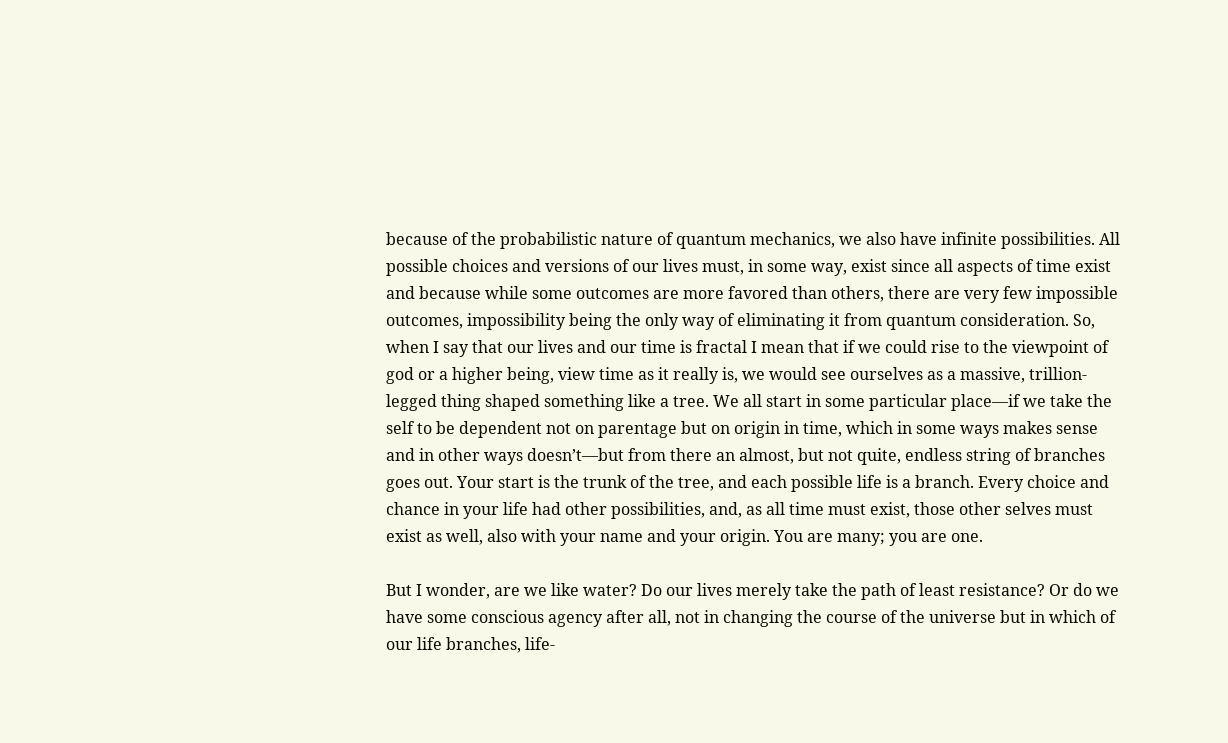because of the probabilistic nature of quantum mechanics, we also have infinite possibilities. All possible choices and versions of our lives must, in some way, exist since all aspects of time exist and because while some outcomes are more favored than others, there are very few impossible outcomes, impossibility being the only way of eliminating it from quantum consideration. So, when I say that our lives and our time is fractal I mean that if we could rise to the viewpoint of god or a higher being, view time as it really is, we would see ourselves as a massive, trillion-legged thing shaped something like a tree. We all start in some particular place—if we take the self to be dependent not on parentage but on origin in time, which in some ways makes sense and in other ways doesn’t—but from there an almost, but not quite, endless string of branches goes out. Your start is the trunk of the tree, and each possible life is a branch. Every choice and chance in your life had other possibilities, and, as all time must exist, those other selves must exist as well, also with your name and your origin. You are many; you are one.

But I wonder, are we like water? Do our lives merely take the path of least resistance? Or do we have some conscious agency after all, not in changing the course of the universe but in which of our life branches, life-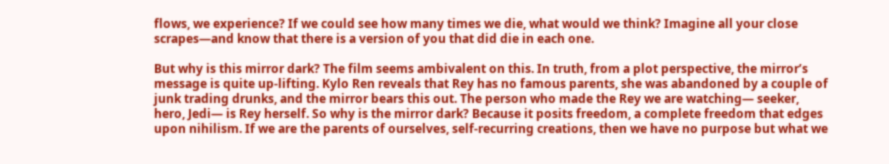flows, we experience? If we could see how many times we die, what would we think? Imagine all your close scrapes—and know that there is a version of you that did die in each one.

But why is this mirror dark? The film seems ambivalent on this. In truth, from a plot perspective, the mirror’s message is quite up-lifting. Kylo Ren reveals that Rey has no famous parents, she was abandoned by a couple of junk trading drunks, and the mirror bears this out. The person who made the Rey we are watching— seeker, hero, Jedi— is Rey herself. So why is the mirror dark? Because it posits freedom, a complete freedom that edges upon nihilism. If we are the parents of ourselves, self-recurring creations, then we have no purpose but what we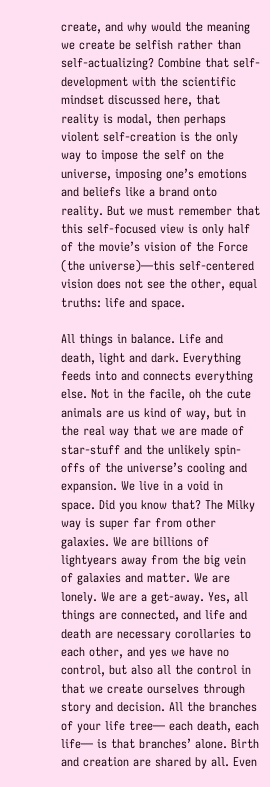create, and why would the meaning we create be selfish rather than self-actualizing? Combine that self-development with the scientific mindset discussed here, that reality is modal, then perhaps violent self-creation is the only way to impose the self on the universe, imposing one’s emotions and beliefs like a brand onto reality. But we must remember that this self-focused view is only half of the movie’s vision of the Force (the universe)—this self-centered vision does not see the other, equal truths: life and space.

All things in balance. Life and death, light and dark. Everything feeds into and connects everything else. Not in the facile, oh the cute animals are us kind of way, but in the real way that we are made of star-stuff and the unlikely spin-offs of the universe’s cooling and expansion. We live in a void in space. Did you know that? The Milky way is super far from other galaxies. We are billions of lightyears away from the big vein of galaxies and matter. We are lonely. We are a get-away. Yes, all things are connected, and life and death are necessary corollaries to each other, and yes we have no control, but also all the control in that we create ourselves through story and decision. All the branches of your life tree— each death, each life— is that branches’ alone. Birth and creation are shared by all. Even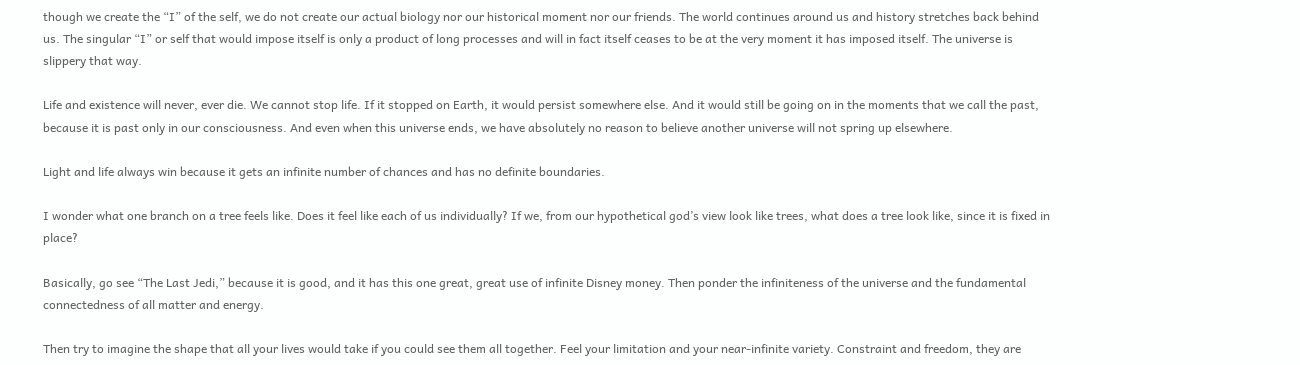though we create the “I” of the self, we do not create our actual biology nor our historical moment nor our friends. The world continues around us and history stretches back behind us. The singular “I” or self that would impose itself is only a product of long processes and will in fact itself ceases to be at the very moment it has imposed itself. The universe is slippery that way.

Life and existence will never, ever die. We cannot stop life. If it stopped on Earth, it would persist somewhere else. And it would still be going on in the moments that we call the past, because it is past only in our consciousness. And even when this universe ends, we have absolutely no reason to believe another universe will not spring up elsewhere.

Light and life always win because it gets an infinite number of chances and has no definite boundaries.

I wonder what one branch on a tree feels like. Does it feel like each of us individually? If we, from our hypothetical god’s view look like trees, what does a tree look like, since it is fixed in place?

Basically, go see “The Last Jedi,” because it is good, and it has this one great, great use of infinite Disney money. Then ponder the infiniteness of the universe and the fundamental connectedness of all matter and energy.

Then try to imagine the shape that all your lives would take if you could see them all together. Feel your limitation and your near-infinite variety. Constraint and freedom, they are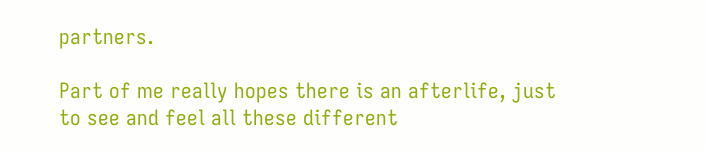partners.

Part of me really hopes there is an afterlife, just to see and feel all these different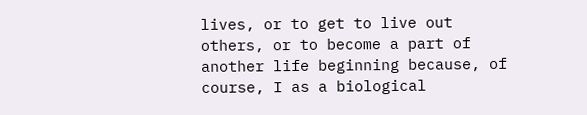lives, or to get to live out others, or to become a part of another life beginning because, of course, I as a biological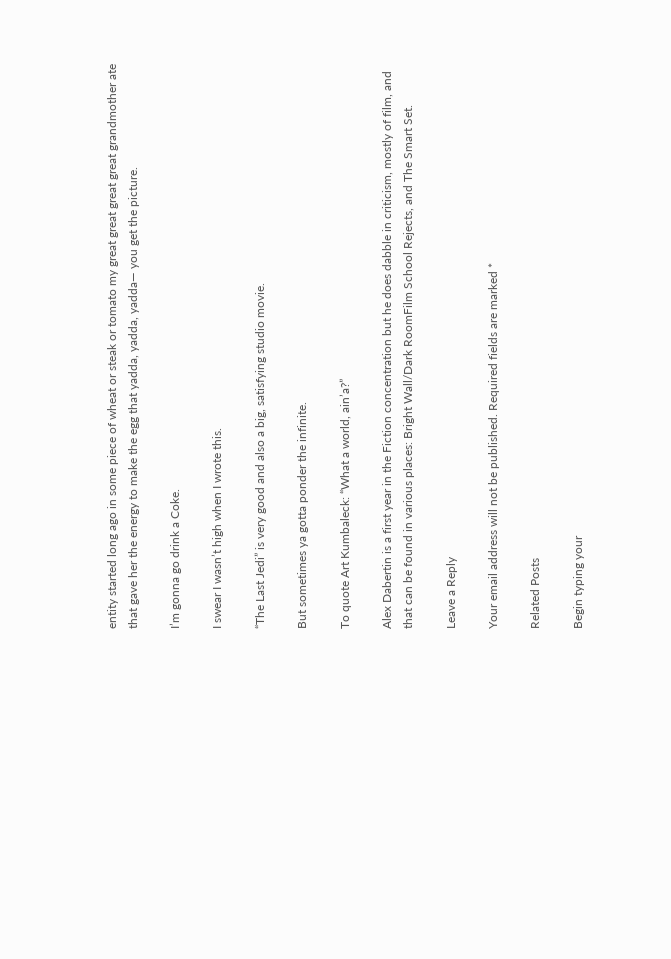entity started long ago in some piece of wheat or steak or tomato my great great great great grandmother ate that gave her the energy to make the egg that yadda, yadda, yadda— you get the picture.

I’m gonna go drink a Coke.

I swear I wasn’t high when I wrote this.

“The Last Jedi” is very good and also a big, satisfying studio movie.

But sometimes ya gotta ponder the infinite.

To quote Art Kumbaleck: “What a world, ain’a?”

Alex Dabertin is a first year in the Fiction concentration but he does dabble in criticism, mostly of film, and that can be found in various places: Bright Wall/Dark RoomFilm School Rejects, and The Smart Set.

Leave a Reply

Your email address will not be published. Required fields are marked *

Related Posts

Begin typing your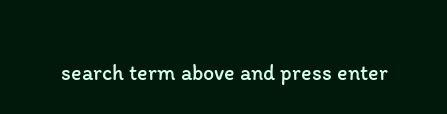search term above and press enter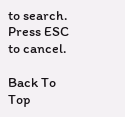to search. Press ESC to cancel.

Back To Top